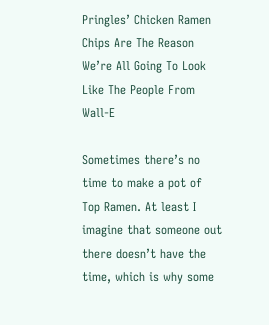Pringles’ Chicken Ramen Chips Are The Reason We’re All Going To Look Like The People From Wall-E

Sometimes there’s no time to make a pot of Top Ramen. At least I imagine that someone out there doesn’t have the time, which is why some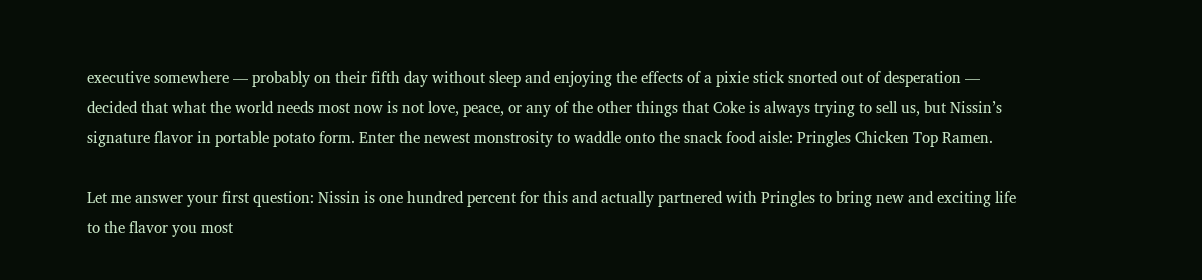executive somewhere — probably on their fifth day without sleep and enjoying the effects of a pixie stick snorted out of desperation — decided that what the world needs most now is not love, peace, or any of the other things that Coke is always trying to sell us, but Nissin’s signature flavor in portable potato form. Enter the newest monstrosity to waddle onto the snack food aisle: Pringles Chicken Top Ramen.

Let me answer your first question: Nissin is one hundred percent for this and actually partnered with Pringles to bring new and exciting life to the flavor you most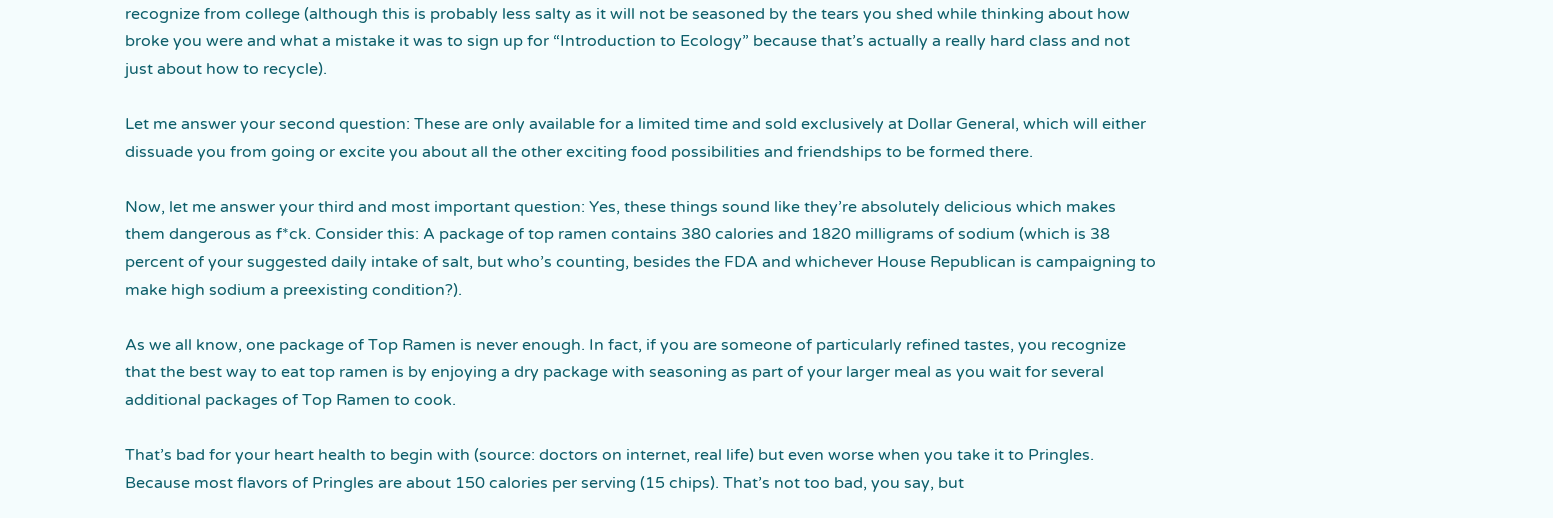recognize from college (although this is probably less salty as it will not be seasoned by the tears you shed while thinking about how broke you were and what a mistake it was to sign up for “Introduction to Ecology” because that’s actually a really hard class and not just about how to recycle).

Let me answer your second question: These are only available for a limited time and sold exclusively at Dollar General, which will either dissuade you from going or excite you about all the other exciting food possibilities and friendships to be formed there.

Now, let me answer your third and most important question: Yes, these things sound like they’re absolutely delicious which makes them dangerous as f*ck. Consider this: A package of top ramen contains 380 calories and 1820 milligrams of sodium (which is 38 percent of your suggested daily intake of salt, but who’s counting, besides the FDA and whichever House Republican is campaigning to make high sodium a preexisting condition?).

As we all know, one package of Top Ramen is never enough. In fact, if you are someone of particularly refined tastes, you recognize that the best way to eat top ramen is by enjoying a dry package with seasoning as part of your larger meal as you wait for several additional packages of Top Ramen to cook.

That’s bad for your heart health to begin with (source: doctors on internet, real life) but even worse when you take it to Pringles. Because most flavors of Pringles are about 150 calories per serving (15 chips). That’s not too bad, you say, but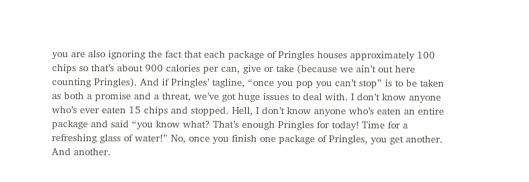you are also ignoring the fact that each package of Pringles houses approximately 100 chips so that’s about 900 calories per can, give or take (because we ain’t out here counting Pringles). And if Pringles’ tagline, “once you pop you can’t stop” is to be taken as both a promise and a threat, we’ve got huge issues to deal with. I don’t know anyone who’s ever eaten 15 chips and stopped. Hell, I don’t know anyone who’s eaten an entire package and said “you know what? That’s enough Pringles for today! Time for a refreshing glass of water!” No, once you finish one package of Pringles, you get another. And another.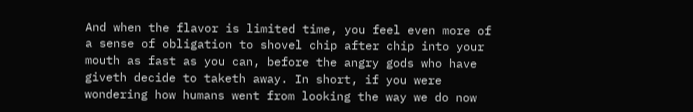And when the flavor is limited time, you feel even more of a sense of obligation to shovel chip after chip into your mouth as fast as you can, before the angry gods who have giveth decide to taketh away. In short, if you were wondering how humans went from looking the way we do now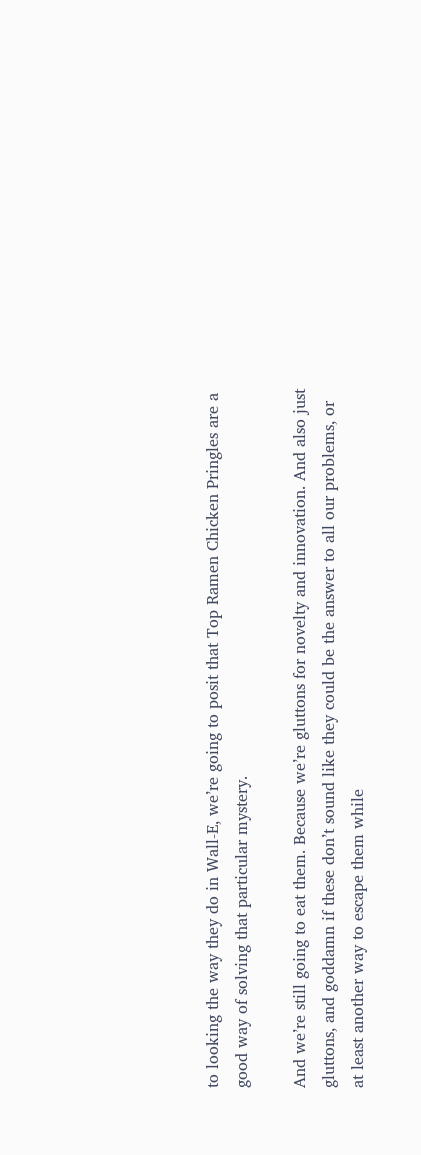to looking the way they do in Wall-E, we’re going to posit that Top Ramen Chicken Pringles are a good way of solving that particular mystery.

And we’re still going to eat them. Because we’re gluttons for novelty and innovation. And also just gluttons, and goddamn if these don’t sound like they could be the answer to all our problems, or at least another way to escape them while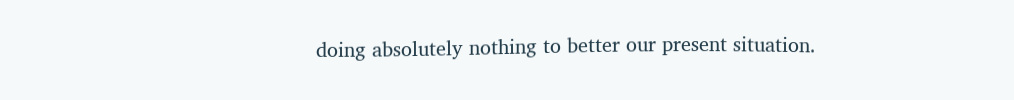doing absolutely nothing to better our present situation.